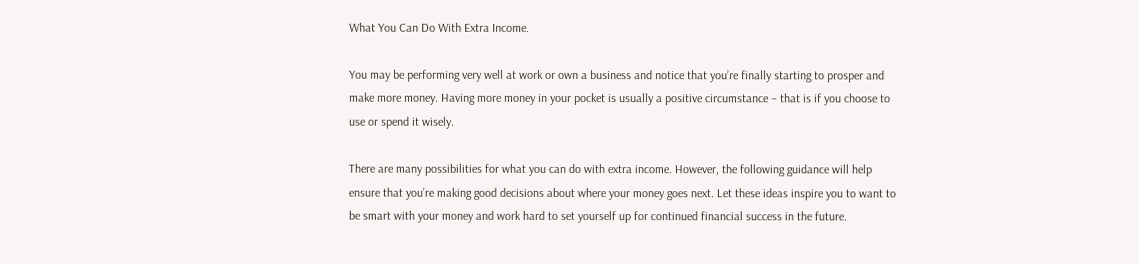What You Can Do With Extra Income.

You may be performing very well at work or own a business and notice that you’re finally starting to prosper and make more money. Having more money in your pocket is usually a positive circumstance – that is if you choose to use or spend it wisely.

There are many possibilities for what you can do with extra income. However, the following guidance will help ensure that you’re making good decisions about where your money goes next. Let these ideas inspire you to want to be smart with your money and work hard to set yourself up for continued financial success in the future.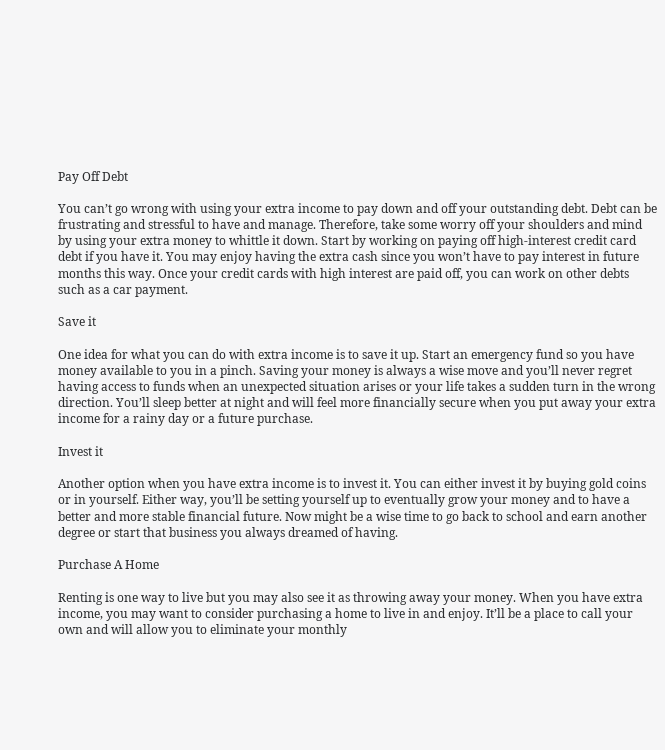Pay Off Debt

You can’t go wrong with using your extra income to pay down and off your outstanding debt. Debt can be frustrating and stressful to have and manage. Therefore, take some worry off your shoulders and mind by using your extra money to whittle it down. Start by working on paying off high-interest credit card debt if you have it. You may enjoy having the extra cash since you won’t have to pay interest in future months this way. Once your credit cards with high interest are paid off, you can work on other debts such as a car payment.

Save it

One idea for what you can do with extra income is to save it up. Start an emergency fund so you have money available to you in a pinch. Saving your money is always a wise move and you’ll never regret having access to funds when an unexpected situation arises or your life takes a sudden turn in the wrong direction. You’ll sleep better at night and will feel more financially secure when you put away your extra income for a rainy day or a future purchase.

Invest it

Another option when you have extra income is to invest it. You can either invest it by buying gold coins or in yourself. Either way, you’ll be setting yourself up to eventually grow your money and to have a better and more stable financial future. Now might be a wise time to go back to school and earn another degree or start that business you always dreamed of having.

Purchase A Home

Renting is one way to live but you may also see it as throwing away your money. When you have extra income, you may want to consider purchasing a home to live in and enjoy. It’ll be a place to call your own and will allow you to eliminate your monthly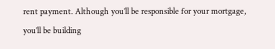rent payment. Although you’ll be responsible for your mortgage, you’ll be building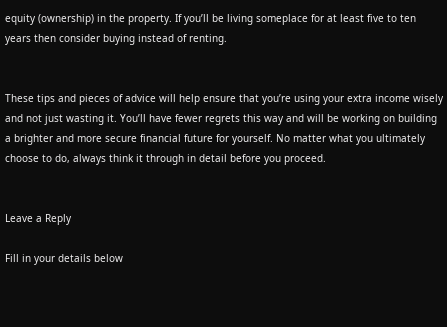equity (ownership) in the property. If you’ll be living someplace for at least five to ten years then consider buying instead of renting.


These tips and pieces of advice will help ensure that you’re using your extra income wisely and not just wasting it. You’ll have fewer regrets this way and will be working on building a brighter and more secure financial future for yourself. No matter what you ultimately choose to do, always think it through in detail before you proceed.


Leave a Reply

Fill in your details below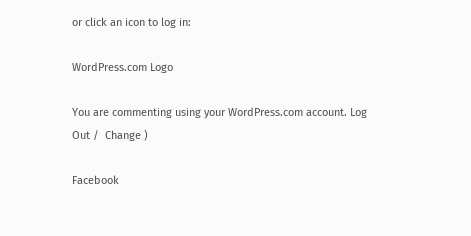or click an icon to log in:

WordPress.com Logo

You are commenting using your WordPress.com account. Log Out /  Change )

Facebook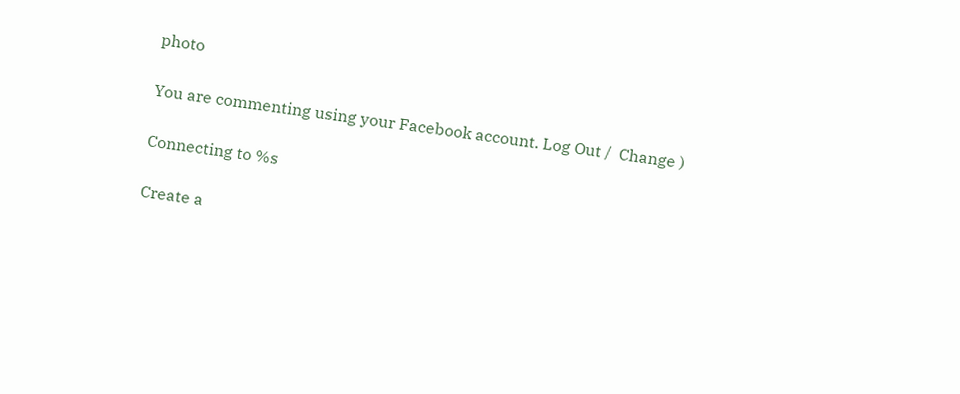photo

You are commenting using your Facebook account. Log Out /  Change )

Connecting to %s

Create a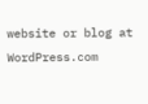website or blog at WordPress.com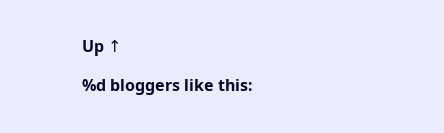Up ↑

%d bloggers like this: